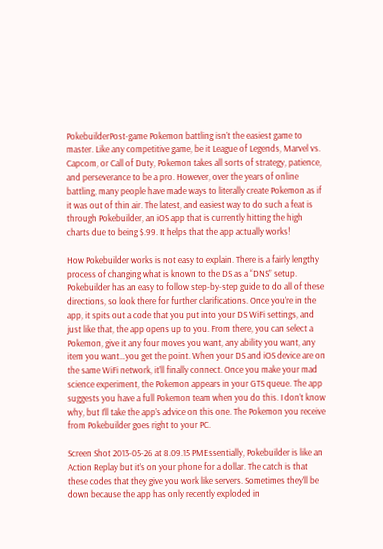PokebuilderPost-game Pokemon battling isn’t the easiest game to master. Like any competitive game, be it League of Legends, Marvel vs. Capcom, or Call of Duty, Pokemon takes all sorts of strategy, patience, and perseverance to be a pro. However, over the years of online battling, many people have made ways to literally create Pokemon as if it was out of thin air. The latest, and easiest way to do such a feat is through Pokebuilder, an iOS app that is currently hitting the high charts due to being $.99. It helps that the app actually works!

How Pokebuilder works is not easy to explain. There is a fairly lengthy process of changing what is known to the DS as a “DNS” setup. Pokebuilder has an easy to follow step-by-step guide to do all of these directions, so look there for further clarifications. Once you’re in the app, it spits out a code that you put into your DS WiFi settings, and just like that, the app opens up to you. From there, you can select a Pokemon, give it any four moves you want, any ability you want, any item you want…you get the point. When your DS and iOS device are on the same WiFi network, it’ll finally connect. Once you make your mad science experiment, the Pokemon appears in your GTS queue. The app suggests you have a full Pokemon team when you do this. I don’t know why, but I’ll take the app’s advice on this one. The Pokemon you receive from Pokebuilder goes right to your PC.

Screen Shot 2013-05-26 at 8.09.15 PMEssentially, Pokebuilder is like an Action Replay but it’s on your phone for a dollar. The catch is that these codes that they give you work like servers. Sometimes they’ll be down because the app has only recently exploded in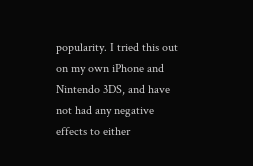popularity. I tried this out on my own iPhone and Nintendo 3DS, and have not had any negative effects to either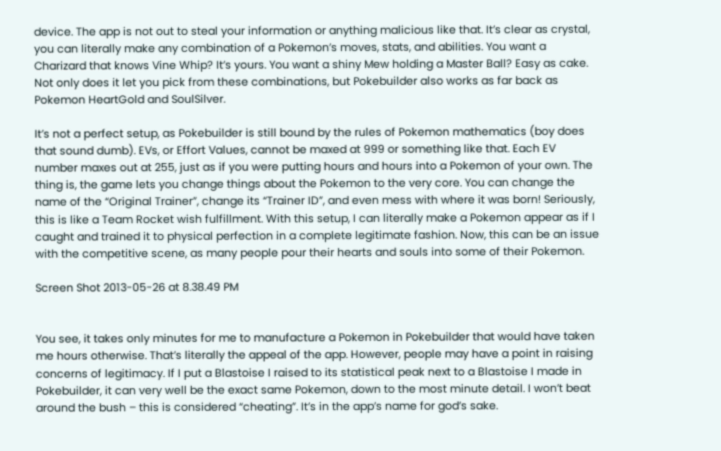device. The app is not out to steal your information or anything malicious like that. It’s clear as crystal, you can literally make any combination of a Pokemon’s moves, stats, and abilities. You want a Charizard that knows Vine Whip? It’s yours. You want a shiny Mew holding a Master Ball? Easy as cake. Not only does it let you pick from these combinations, but Pokebuilder also works as far back as Pokemon HeartGold and SoulSilver.

It’s not a perfect setup, as Pokebuilder is still bound by the rules of Pokemon mathematics (boy does that sound dumb). EVs, or Effort Values, cannot be maxed at 999 or something like that. Each EV number maxes out at 255, just as if you were putting hours and hours into a Pokemon of your own. The thing is, the game lets you change things about the Pokemon to the very core. You can change the name of the “Original Trainer”, change its “Trainer ID”, and even mess with where it was born! Seriously, this is like a Team Rocket wish fulfillment. With this setup, I can literally make a Pokemon appear as if I caught and trained it to physical perfection in a complete legitimate fashion. Now, this can be an issue with the competitive scene, as many people pour their hearts and souls into some of their Pokemon.

Screen Shot 2013-05-26 at 8.38.49 PM


You see, it takes only minutes for me to manufacture a Pokemon in Pokebuilder that would have taken me hours otherwise. That’s literally the appeal of the app. However, people may have a point in raising concerns of legitimacy. If I put a Blastoise I raised to its statistical peak next to a Blastoise I made in Pokebuilder, it can very well be the exact same Pokemon, down to the most minute detail. I won’t beat around the bush – this is considered “cheating”. It’s in the app’s name for god’s sake.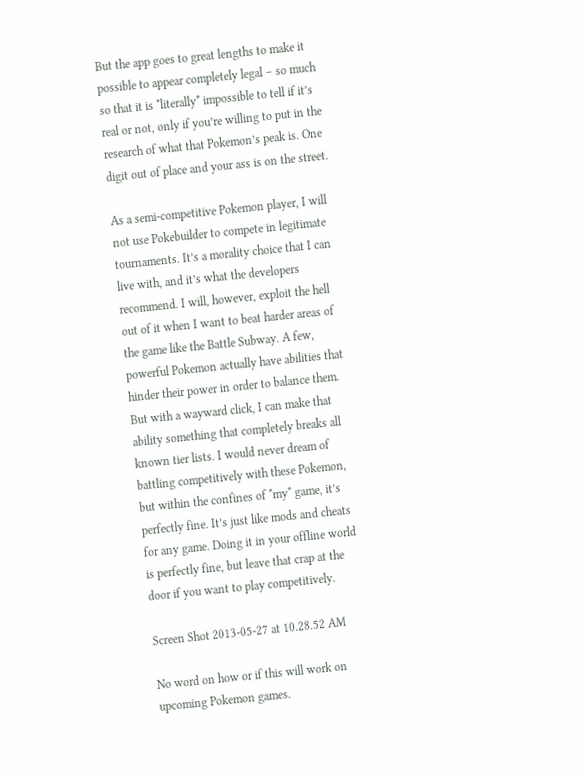But the app goes to great lengths to make it possible to appear completely legal – so much so that it is *literally* impossible to tell if it’s real or not, only if you’re willing to put in the research of what that Pokemon’s peak is. One digit out of place and your ass is on the street.

As a semi-competitive Pokemon player, I will not use Pokebuilder to compete in legitimate tournaments. It’s a morality choice that I can live with, and it’s what the developers recommend. I will, however, exploit the hell out of it when I want to beat harder areas of the game like the Battle Subway. A few, powerful Pokemon actually have abilities that hinder their power in order to balance them. But with a wayward click, I can make that ability something that completely breaks all known tier lists. I would never dream of battling competitively with these Pokemon, but within the confines of *my* game, it’s perfectly fine. It’s just like mods and cheats for any game. Doing it in your offline world is perfectly fine, but leave that crap at the door if you want to play competitively.

Screen Shot 2013-05-27 at 10.28.52 AM

No word on how or if this will work on upcoming Pokemon games.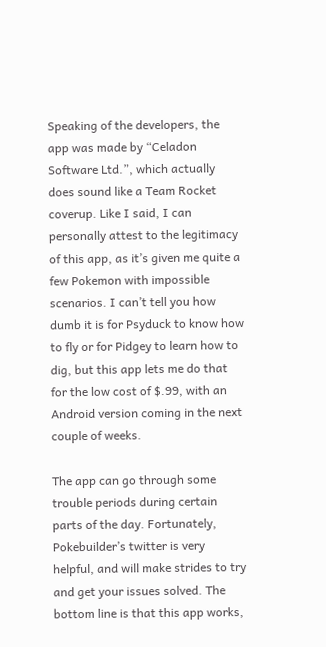Speaking of the developers, the app was made by “Celadon Software Ltd.”, which actually does sound like a Team Rocket coverup. Like I said, I can personally attest to the legitimacy of this app, as it’s given me quite a few Pokemon with impossible scenarios. I can’t tell you how dumb it is for Psyduck to know how to fly or for Pidgey to learn how to dig, but this app lets me do that for the low cost of $.99, with an Android version coming in the next couple of weeks.

The app can go through some trouble periods during certain parts of the day. Fortunately, Pokebuilder’s twitter is very helpful, and will make strides to try and get your issues solved. The bottom line is that this app works,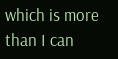which is more than I can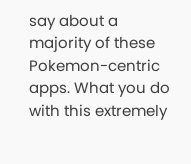say about a majority of these Pokemon-centric apps. What you do with this extremely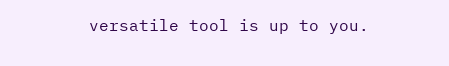versatile tool is up to you.